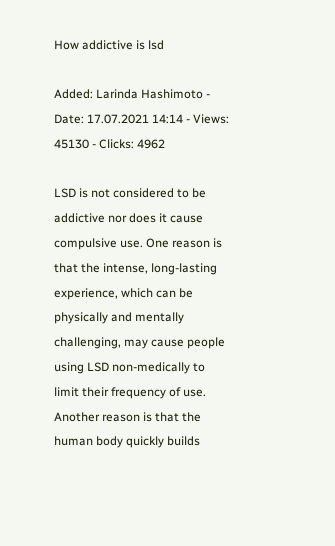How addictive is lsd

Added: Larinda Hashimoto - Date: 17.07.2021 14:14 - Views: 45130 - Clicks: 4962

LSD is not considered to be addictive nor does it cause compulsive use. One reason is that the intense, long-lasting experience, which can be physically and mentally challenging, may cause people using LSD non-medically to limit their frequency of use. Another reason is that the human body quickly builds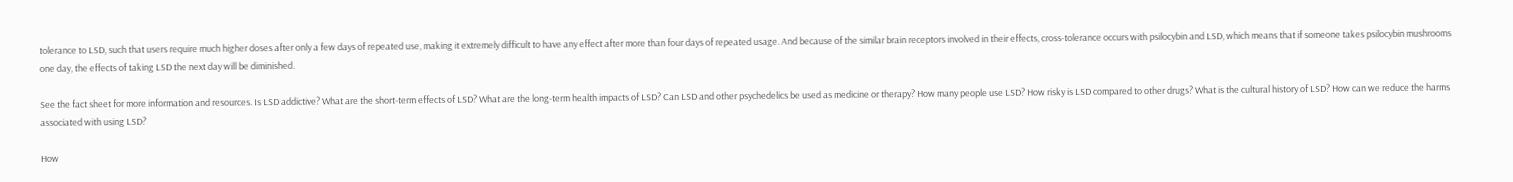tolerance to LSD, such that users require much higher doses after only a few days of repeated use, making it extremely difficult to have any effect after more than four days of repeated usage. And because of the similar brain receptors involved in their effects, cross-tolerance occurs with psilocybin and LSD, which means that if someone takes psilocybin mushrooms one day, the effects of taking LSD the next day will be diminished.

See the fact sheet for more information and resources. Is LSD addictive? What are the short-term effects of LSD? What are the long-term health impacts of LSD? Can LSD and other psychedelics be used as medicine or therapy? How many people use LSD? How risky is LSD compared to other drugs? What is the cultural history of LSD? How can we reduce the harms associated with using LSD?

How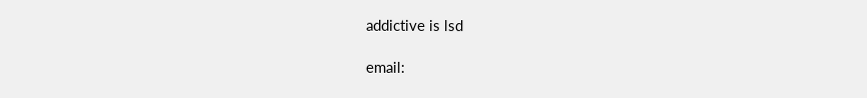addictive is lsd

email: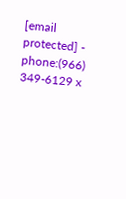[email protected] - phone:(966) 349-6129 x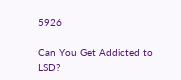5926

Can You Get Addicted to LSD?